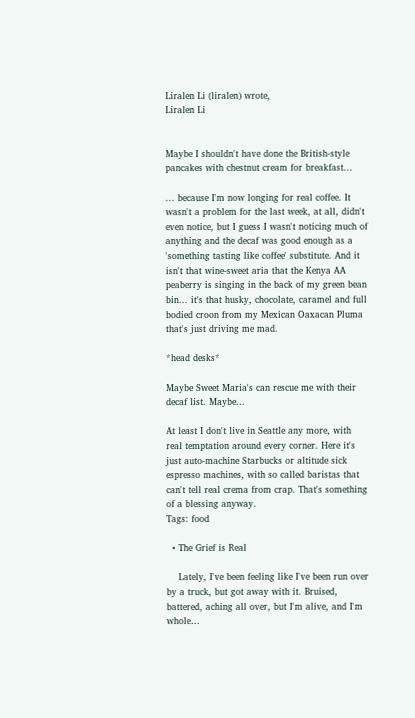Liralen Li (liralen) wrote,
Liralen Li


Maybe I shouldn't have done the British-style pancakes with chestnut cream for breakfast...

... because I'm now longing for real coffee. It wasn't a problem for the last week, at all, didn't even notice, but I guess I wasn't noticing much of anything and the decaf was good enough as a 'something tasting like coffee' substitute. And it isn't that wine-sweet aria that the Kenya AA peaberry is singing in the back of my green bean bin... it's that husky, chocolate, caramel and full bodied croon from my Mexican Oaxacan Pluma that's just driving me mad.

*head desks*

Maybe Sweet Maria's can rescue me with their decaf list. Maybe...

At least I don't live in Seattle any more, with real temptation around every corner. Here it's just auto-machine Starbucks or altitude sick espresso machines, with so called baristas that can't tell real crema from crap. That's something of a blessing anyway.
Tags: food

  • The Grief is Real

    Lately, I've been feeling like I've been run over by a truck, but got away with it. Bruised, battered, aching all over, but I'm alive, and I'm whole…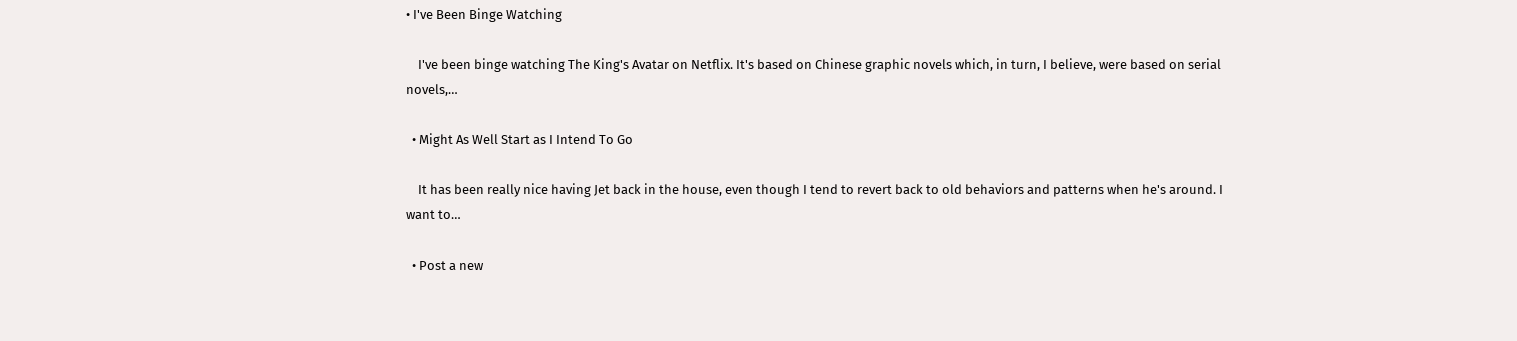• I've Been Binge Watching

    I've been binge watching The King's Avatar on Netflix. It's based on Chinese graphic novels which, in turn, I believe, were based on serial novels,…

  • Might As Well Start as I Intend To Go

    It has been really nice having Jet back in the house, even though I tend to revert back to old behaviors and patterns when he's around. I want to…

  • Post a new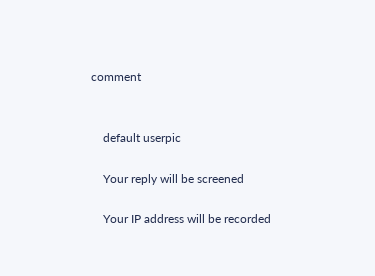comment


    default userpic

    Your reply will be screened

    Your IP address will be recorded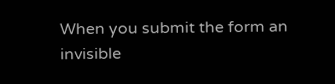When you submit the form an invisible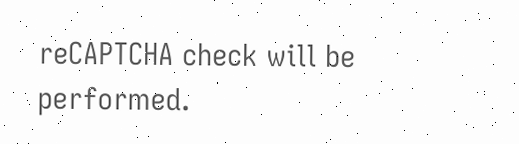reCAPTCHA check will be performed.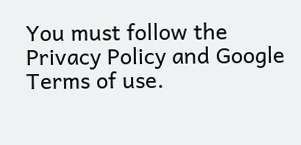You must follow the Privacy Policy and Google Terms of use.